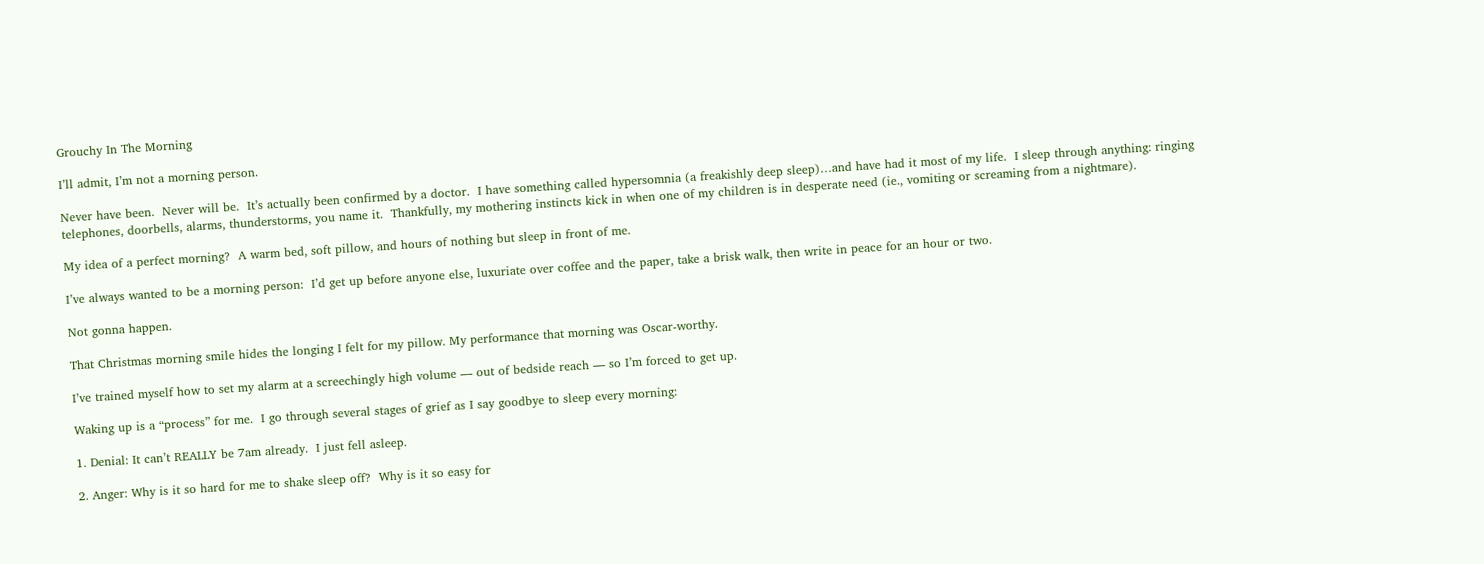Grouchy In The Morning

I’ll admit, I’m not a morning person.

Never have been.  Never will be.  It’s actually been confirmed by a doctor.  I have something called hypersomnia (a freakishly deep sleep)…and have had it most of my life.  I sleep through anything: ringing telephones, doorbells, alarms, thunderstorms, you name it.  Thankfully, my mothering instincts kick in when one of my children is in desperate need (ie., vomiting or screaming from a nightmare).

My idea of a perfect morning?  A warm bed, soft pillow, and hours of nothing but sleep in front of me.

I’ve always wanted to be a morning person:  I’d get up before anyone else, luxuriate over coffee and the paper, take a brisk walk, then write in peace for an hour or two.

Not gonna happen.

That Christmas morning smile hides the longing I felt for my pillow. My performance that morning was Oscar-worthy.

I’ve trained myself how to set my alarm at a screechingly high volume — out of bedside reach — so I’m forced to get up.

Waking up is a “process” for me.  I go through several stages of grief as I say goodbye to sleep every morning:

1. Denial: It can’t REALLY be 7am already.  I just fell asleep.

2. Anger: Why is it so hard for me to shake sleep off?  Why is it so easy for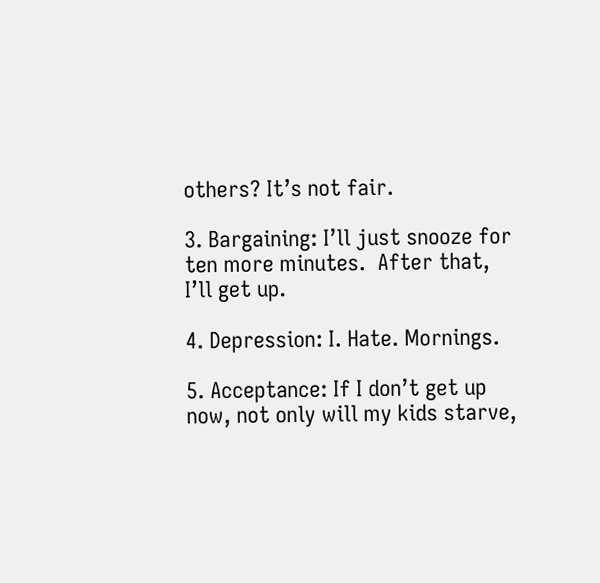others? It’s not fair.

3. Bargaining: I’ll just snooze for ten more minutes.  After that, I’ll get up.

4. Depression: I. Hate. Mornings.

5. Acceptance: If I don’t get up now, not only will my kids starve,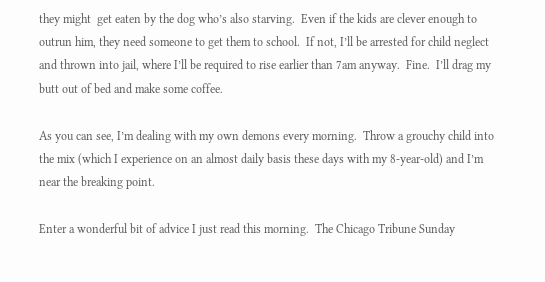they might  get eaten by the dog who’s also starving.  Even if the kids are clever enough to outrun him, they need someone to get them to school.  If not, I’ll be arrested for child neglect and thrown into jail, where I’ll be required to rise earlier than 7am anyway.  Fine.  I’ll drag my butt out of bed and make some coffee.

As you can see, I’m dealing with my own demons every morning.  Throw a grouchy child into the mix (which I experience on an almost daily basis these days with my 8-year-old) and I’m near the breaking point.

Enter a wonderful bit of advice I just read this morning.  The Chicago Tribune Sunday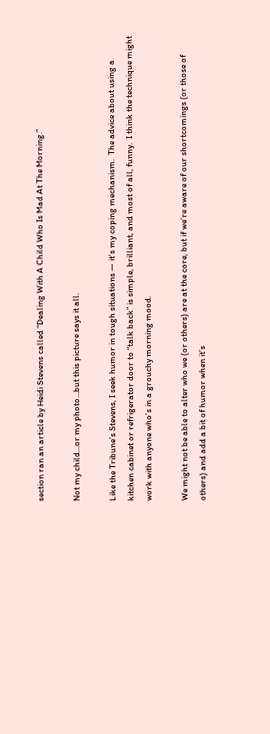section ran an article by Heidi Stevens called “Dealing With A Child Who Is Mad At The Morning.”

Not my child...or my photo...but this picture says it all.

Like the Tribune’s Stevens, I seek humor in tough situations — it’s my coping mechanism.  The advice about using a kitchen cabinet or refrigerator door to “talk back” is simple, brilliant, and most of all, funny.  I think the technique might work with anyone who’s in a grouchy morning mood.

We might not be able to alter who we (or others) are at the core, but if we’re aware of our shortcomings (or those of others) and add a bit of humor when it’s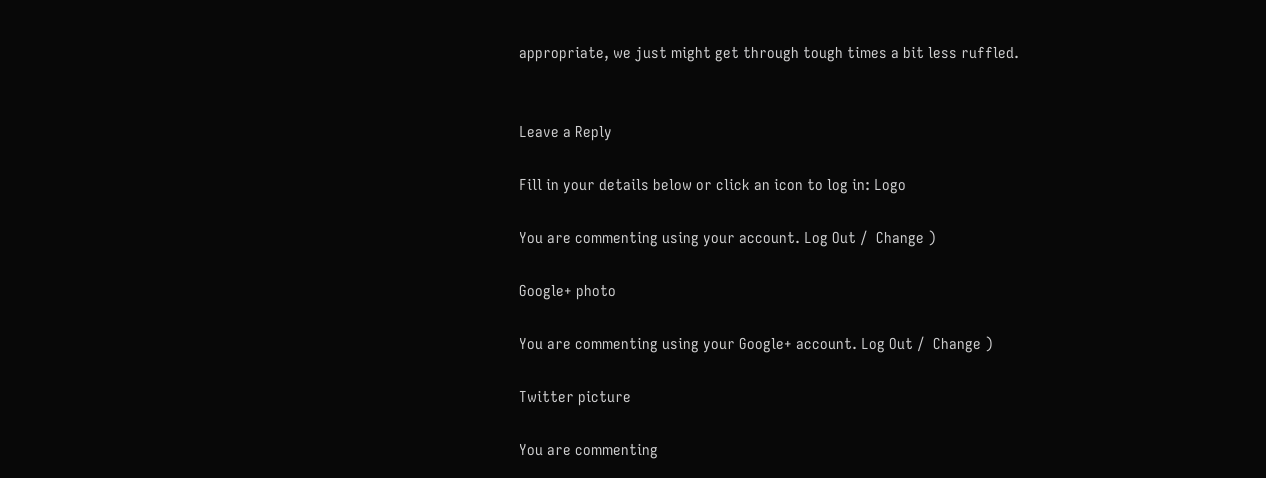appropriate, we just might get through tough times a bit less ruffled.


Leave a Reply

Fill in your details below or click an icon to log in: Logo

You are commenting using your account. Log Out /  Change )

Google+ photo

You are commenting using your Google+ account. Log Out /  Change )

Twitter picture

You are commenting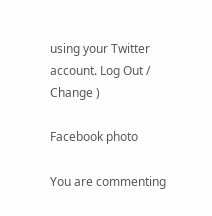using your Twitter account. Log Out /  Change )

Facebook photo

You are commenting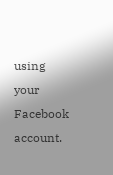using your Facebook account.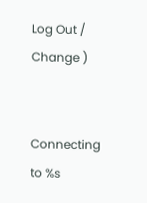Log Out /  Change )


Connecting to %s